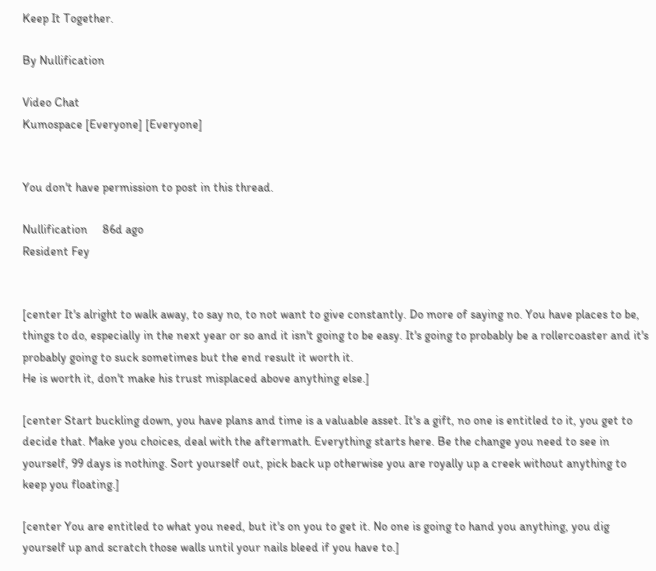Keep It Together.

By Nullification

Video Chat
Kumospace [Everyone] [Everyone]


You don't have permission to post in this thread.

Nullification     86d ago
Resident Fey


[center It's alright to walk away, to say no, to not want to give constantly. Do more of saying no. You have places to be, things to do, especially in the next year or so and it isn't going to be easy. It's going to probably be a rollercoaster and it's probably going to suck sometimes but the end result it worth it.
He is worth it, don't make his trust misplaced above anything else.]

[center Start buckling down, you have plans and time is a valuable asset. It's a gift, no one is entitled to it, you get to decide that. Make you choices, deal with the aftermath. Everything starts here. Be the change you need to see in yourself, 99 days is nothing. Sort yourself out, pick back up otherwise you are royally up a creek without anything to keep you floating.]

[center You are entitled to what you need, but it's on you to get it. No one is going to hand you anything, you dig yourself up and scratch those walls until your nails bleed if you have to.]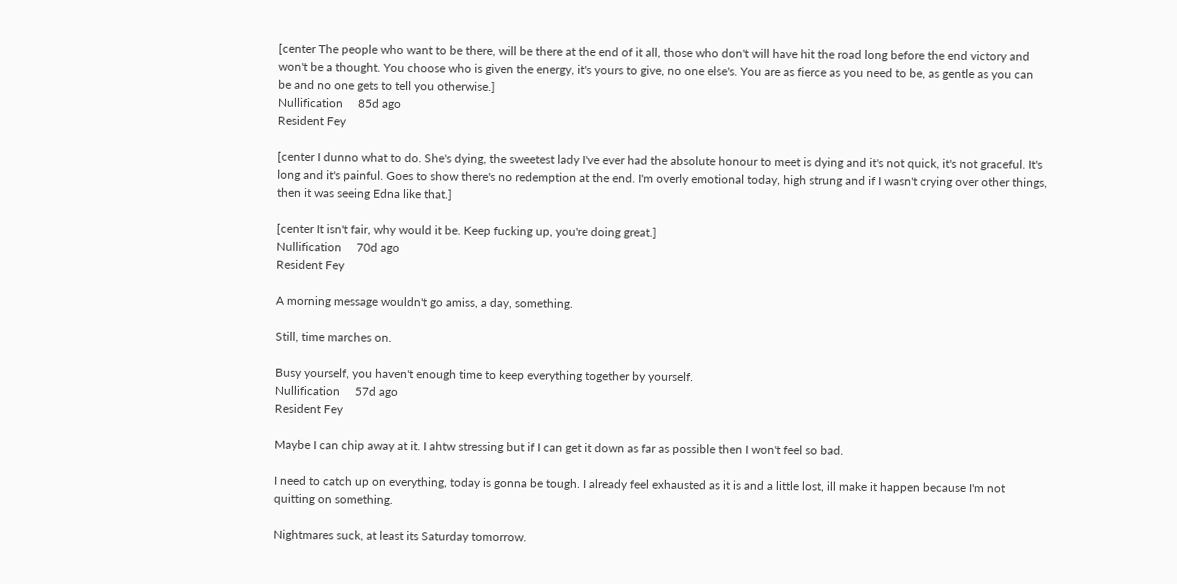[center The people who want to be there, will be there at the end of it all, those who don't will have hit the road long before the end victory and won't be a thought. You choose who is given the energy, it's yours to give, no one else's. You are as fierce as you need to be, as gentle as you can be and no one gets to tell you otherwise.]
Nullification     85d ago
Resident Fey

[center I dunno what to do. She's dying, the sweetest lady I've ever had the absolute honour to meet is dying and it's not quick, it's not graceful. It's long and it's painful. Goes to show there's no redemption at the end. I'm overly emotional today, high strung and if I wasn't crying over other things, then it was seeing Edna like that.]

[center It isn't fair, why would it be. Keep fucking up, you're doing great.]
Nullification     70d ago
Resident Fey

A morning message wouldn't go amiss, a day, something.

Still, time marches on.

Busy yourself, you haven't enough time to keep everything together by yourself.
Nullification     57d ago
Resident Fey

Maybe I can chip away at it. I ahtw stressing but if I can get it down as far as possible then I won't feel so bad.

I need to catch up on everything, today is gonna be tough. I already feel exhausted as it is and a little lost, ill make it happen because I'm not quitting on something.

Nightmares suck, at least its Saturday tomorrow.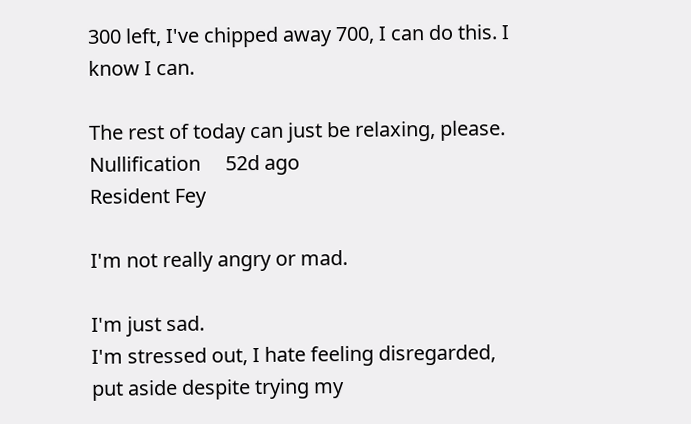300 left, I've chipped away 700, I can do this. I know I can.

The rest of today can just be relaxing, please.
Nullification     52d ago
Resident Fey

I'm not really angry or mad.

I'm just sad.
I'm stressed out, I hate feeling disregarded, put aside despite trying my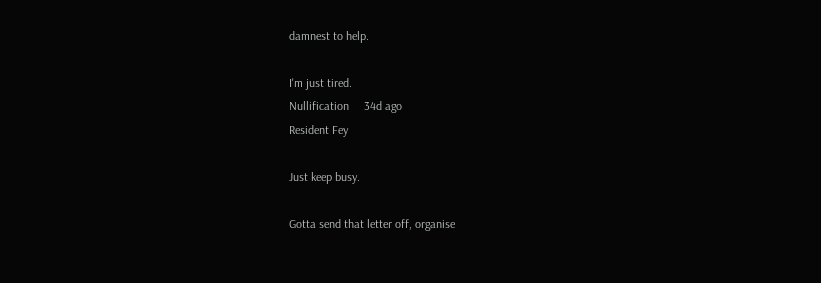damnest to help.

I'm just tired.
Nullification     34d ago
Resident Fey

Just keep busy.

Gotta send that letter off, organise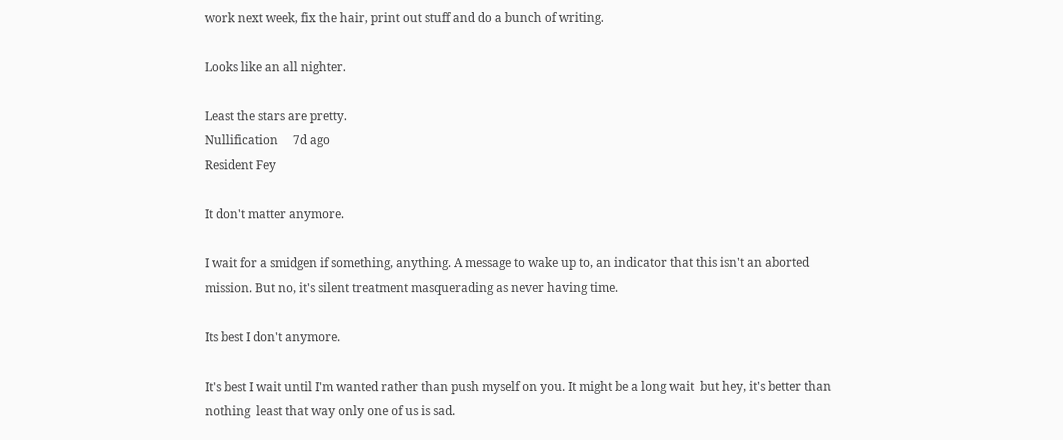work next week, fix the hair, print out stuff and do a bunch of writing.

Looks like an all nighter.

Least the stars are pretty.
Nullification     7d ago
Resident Fey

It don't matter anymore.

I wait for a smidgen if something, anything. A message to wake up to, an indicator that this isn't an aborted mission. But no, it's silent treatment masquerading as never having time.

Its best I don't anymore.

It's best I wait until I'm wanted rather than push myself on you. It might be a long wait  but hey, it's better than nothing  least that way only one of us is sad.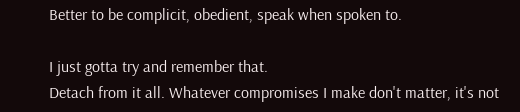Better to be complicit, obedient, speak when spoken to.

I just gotta try and remember that.
Detach from it all. Whatever compromises I make don't matter, it's not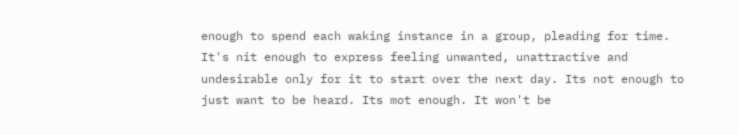enough to spend each waking instance in a group, pleading for time. It's nit enough to express feeling unwanted, unattractive and undesirable only for it to start over the next day. Its not enough to just want to be heard. Its mot enough. It won't be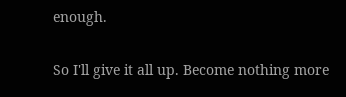enough.

So I'll give it all up. Become nothing more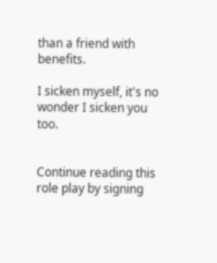than a friend with benefits.

I sicken myself, it's no wonder I sicken you too.


Continue reading this role play by signing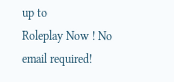up to
Roleplay Now ! No email required!